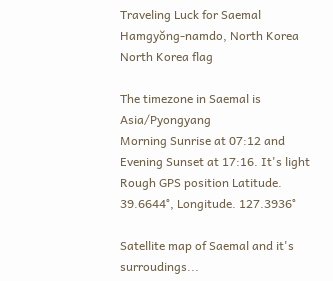Traveling Luck for Saemal Hamgyŏng-namdo, North Korea North Korea flag

The timezone in Saemal is Asia/Pyongyang
Morning Sunrise at 07:12 and Evening Sunset at 17:16. It's light
Rough GPS position Latitude. 39.6644°, Longitude. 127.3936°

Satellite map of Saemal and it's surroudings...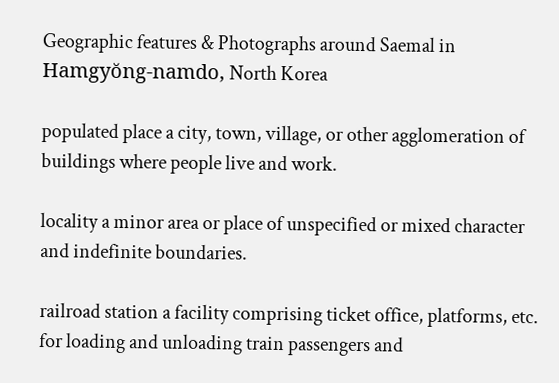Geographic features & Photographs around Saemal in Hamgyŏng-namdo, North Korea

populated place a city, town, village, or other agglomeration of buildings where people live and work.

locality a minor area or place of unspecified or mixed character and indefinite boundaries.

railroad station a facility comprising ticket office, platforms, etc. for loading and unloading train passengers and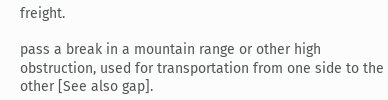freight.

pass a break in a mountain range or other high obstruction, used for transportation from one side to the other [See also gap].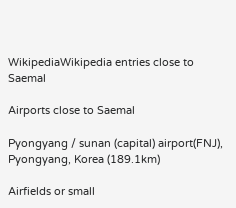WikipediaWikipedia entries close to Saemal

Airports close to Saemal

Pyongyang / sunan (capital) airport(FNJ), Pyongyang, Korea (189.1km)

Airfields or small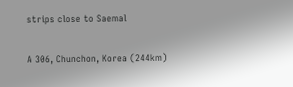strips close to Saemal

A 306, Chunchon, Korea (244km)